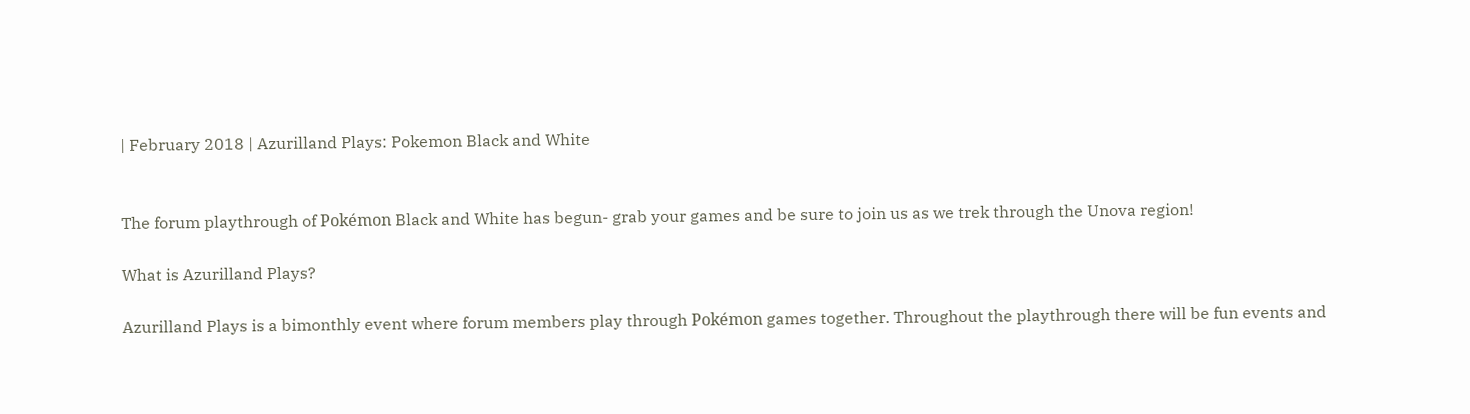| February 2018 | Azurilland Plays: Pokemon Black and White


The forum playthrough of Pokémon Black and White has begun- grab your games and be sure to join us as we trek through the Unova region!

What is Azurilland Plays?

Azurilland Plays is a bimonthly event where forum members play through Pokémon games together. Throughout the playthrough there will be fun events and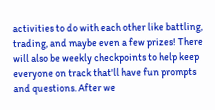activities to do with each other like battling, trading, and maybe even a few prizes! There will also be weekly checkpoints to help keep everyone on track that'll have fun prompts and questions. After we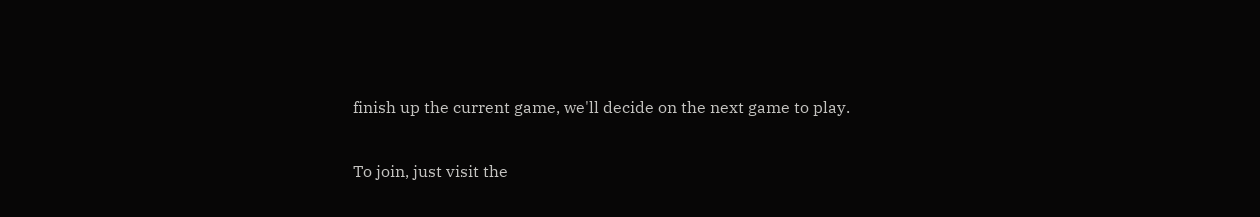finish up the current game, we'll decide on the next game to play.

To join, just visit the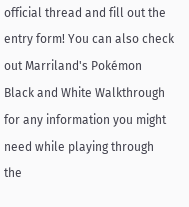official thread and fill out the entry form! You can also check out Marriland's Pokémon Black and White Walkthrough for any information you might need while playing through the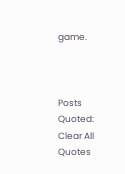game.



Posts Quoted:
Clear All Quotes